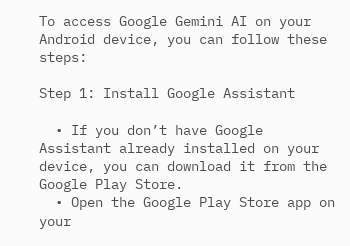To access Google Gemini AI on your Android device, you can follow these steps:

Step 1: Install Google Assistant

  • If you don’t have Google Assistant already installed on your device, you can download it from the Google Play Store.
  • Open the Google Play Store app on your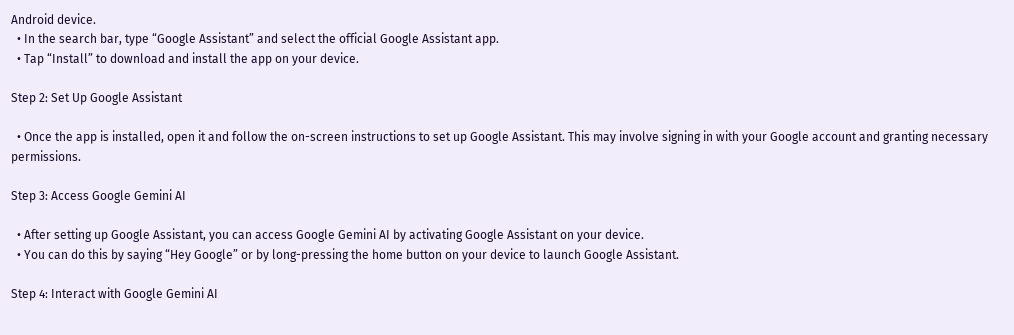Android device.
  • In the search bar, type “Google Assistant” and select the official Google Assistant app.
  • Tap “Install” to download and install the app on your device.

Step 2: Set Up Google Assistant

  • Once the app is installed, open it and follow the on-screen instructions to set up Google Assistant. This may involve signing in with your Google account and granting necessary permissions.

Step 3: Access Google Gemini AI

  • After setting up Google Assistant, you can access Google Gemini AI by activating Google Assistant on your device.
  • You can do this by saying “Hey Google” or by long-pressing the home button on your device to launch Google Assistant.

Step 4: Interact with Google Gemini AI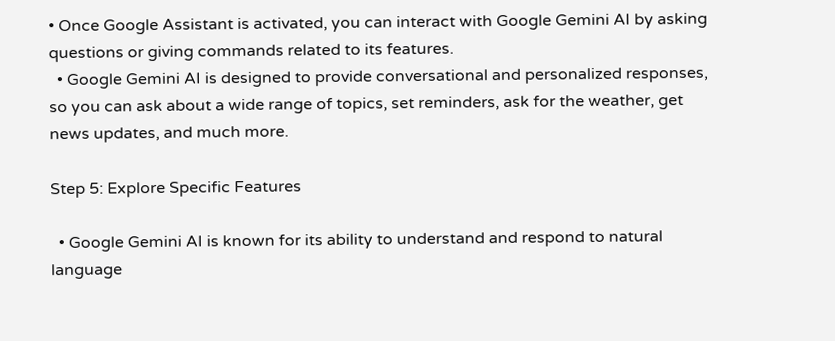• Once Google Assistant is activated, you can interact with Google Gemini AI by asking questions or giving commands related to its features.
  • Google Gemini AI is designed to provide conversational and personalized responses, so you can ask about a wide range of topics, set reminders, ask for the weather, get news updates, and much more.

Step 5: Explore Specific Features

  • Google Gemini AI is known for its ability to understand and respond to natural language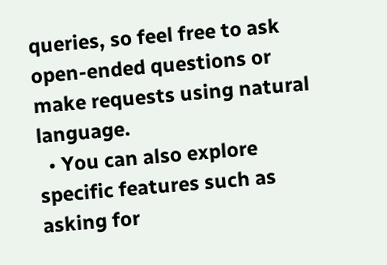queries, so feel free to ask open-ended questions or make requests using natural language.
  • You can also explore specific features such as asking for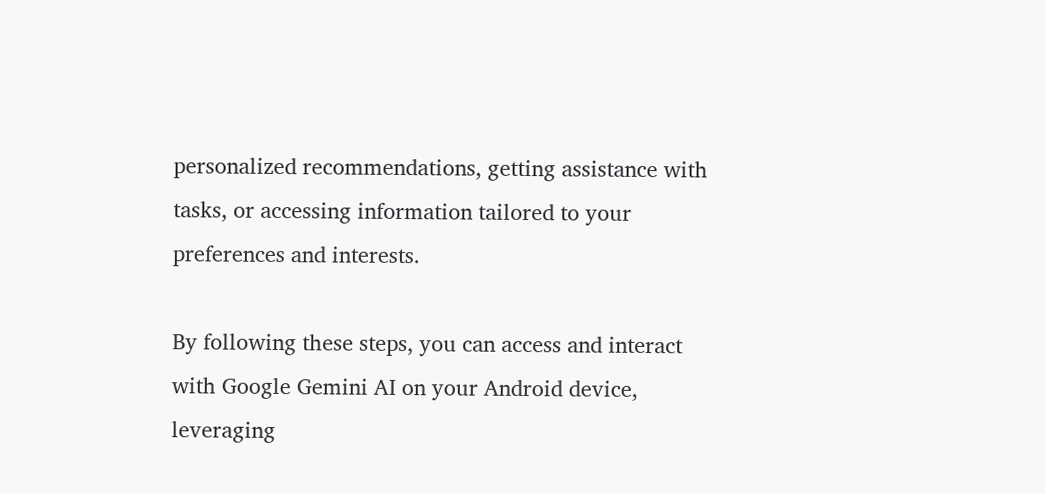personalized recommendations, getting assistance with tasks, or accessing information tailored to your preferences and interests.

By following these steps, you can access and interact with Google Gemini AI on your Android device, leveraging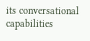its conversational capabilities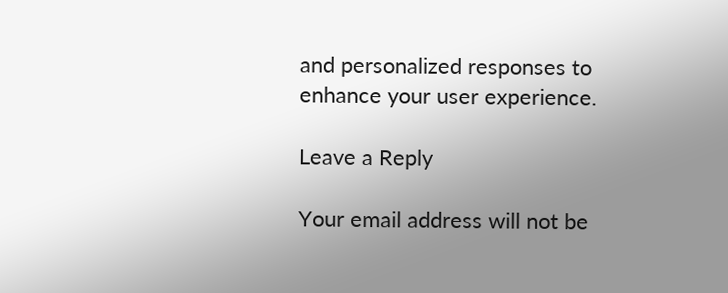and personalized responses to enhance your user experience.

Leave a Reply

Your email address will not be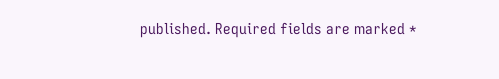published. Required fields are marked *